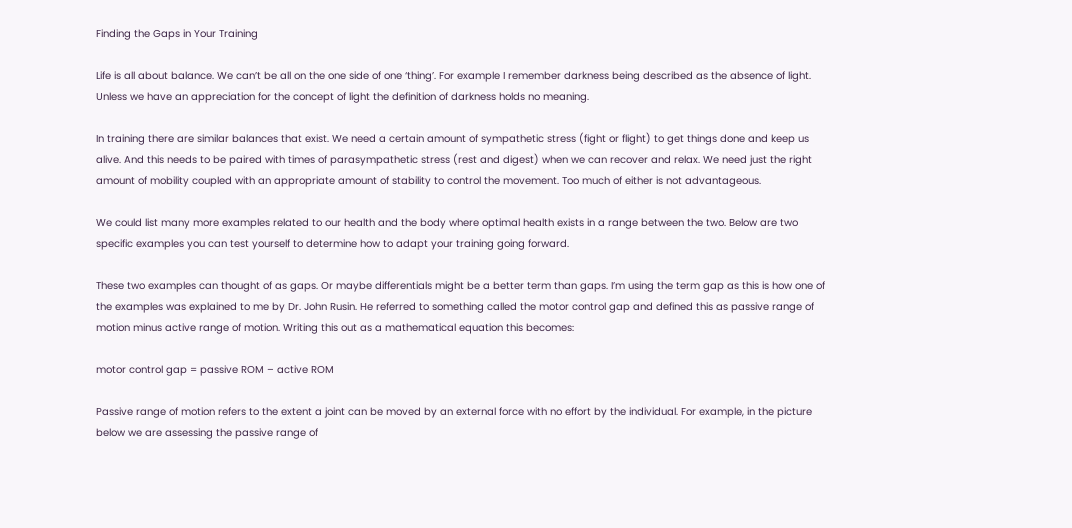Finding the Gaps in Your Training

Life is all about balance. We can’t be all on the one side of one ‘thing’. For example I remember darkness being described as the absence of light. Unless we have an appreciation for the concept of light the definition of darkness holds no meaning.

In training there are similar balances that exist. We need a certain amount of sympathetic stress (fight or flight) to get things done and keep us alive. And this needs to be paired with times of parasympathetic stress (rest and digest) when we can recover and relax. We need just the right amount of mobility coupled with an appropriate amount of stability to control the movement. Too much of either is not advantageous.

We could list many more examples related to our health and the body where optimal health exists in a range between the two. Below are two specific examples you can test yourself to determine how to adapt your training going forward.

These two examples can thought of as gaps. Or maybe differentials might be a better term than gaps. I’m using the term gap as this is how one of the examples was explained to me by Dr. John Rusin. He referred to something called the motor control gap and defined this as passive range of motion minus active range of motion. Writing this out as a mathematical equation this becomes:

motor control gap = passive ROM – active ROM

Passive range of motion refers to the extent a joint can be moved by an external force with no effort by the individual. For example, in the picture below we are assessing the passive range of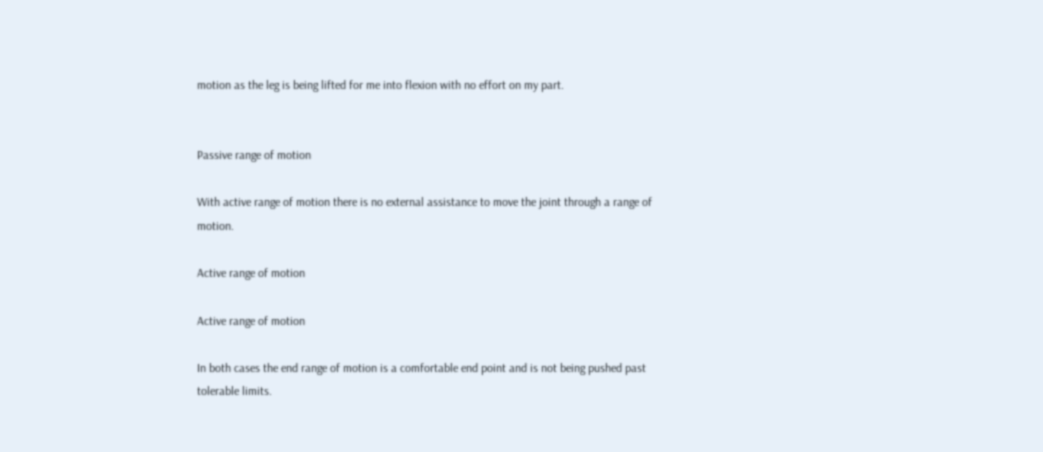motion as the leg is being lifted for me into flexion with no effort on my part.


Passive range of motion

With active range of motion there is no external assistance to move the joint through a range of motion.

Active range of motion

Active range of motion

In both cases the end range of motion is a comfortable end point and is not being pushed past tolerable limits.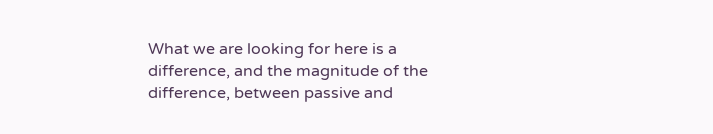What we are looking for here is a difference, and the magnitude of the difference, between passive and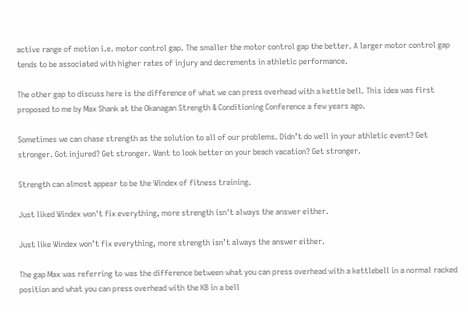active range of motion i.e. motor control gap. The smaller the motor control gap the better. A larger motor control gap tends to be associated with higher rates of injury and decrements in athletic performance.

The other gap to discuss here is the difference of what we can press overhead with a kettle bell. This idea was first proposed to me by Max Shank at the Okanagan Strength & Conditioning Conference a few years ago.

Sometimes we can chase strength as the solution to all of our problems. Didn’t do well in your athletic event? Get stronger. Got injured? Get stronger. Want to look better on your beach vacation? Get stronger.

Strength can almost appear to be the Windex of fitness training.

Just liked Windex won't fix everything, more strength isn't always the answer either.

Just like Windex won’t fix everything, more strength isn’t always the answer either.

The gap Max was referring to was the difference between what you can press overhead with a kettlebell in a normal racked position and what you can press overhead with the KB in a bell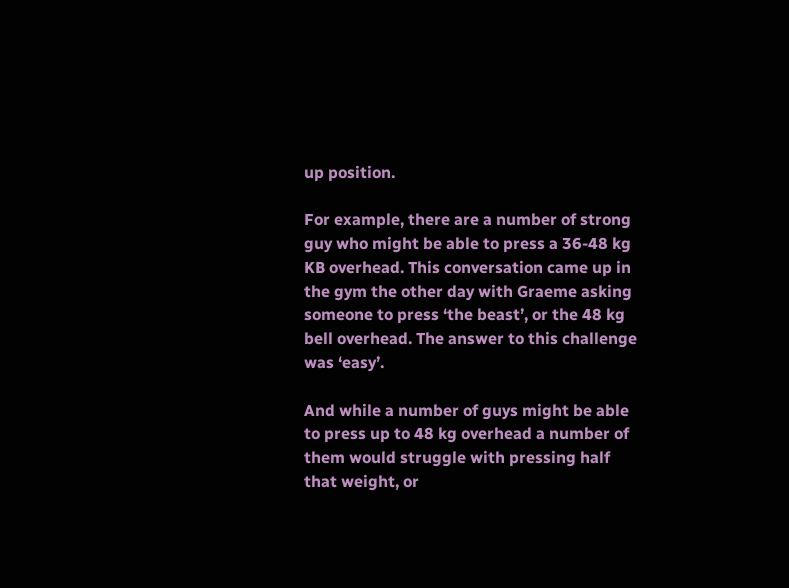up position.

For example, there are a number of strong guy who might be able to press a 36-48 kg KB overhead. This conversation came up in the gym the other day with Graeme asking someone to press ‘the beast’, or the 48 kg bell overhead. The answer to this challenge was ‘easy’.

And while a number of guys might be able to press up to 48 kg overhead a number of them would struggle with pressing half that weight, or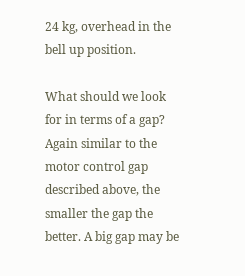24 kg, overhead in the bell up position.

What should we look for in terms of a gap? Again similar to the motor control gap described above, the smaller the gap the better. A big gap may be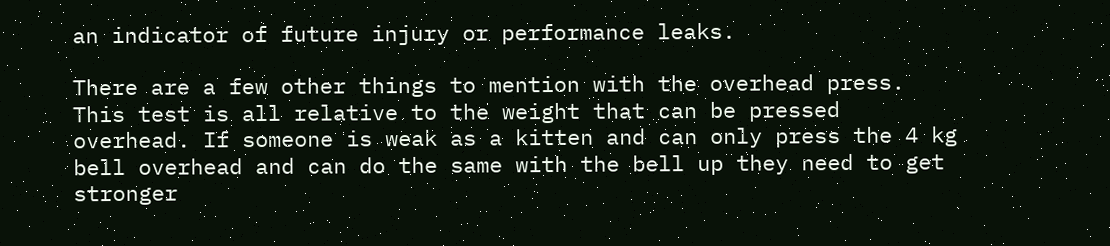an indicator of future injury or performance leaks.

There are a few other things to mention with the overhead press. This test is all relative to the weight that can be pressed overhead. If someone is weak as a kitten and can only press the 4 kg bell overhead and can do the same with the bell up they need to get stronger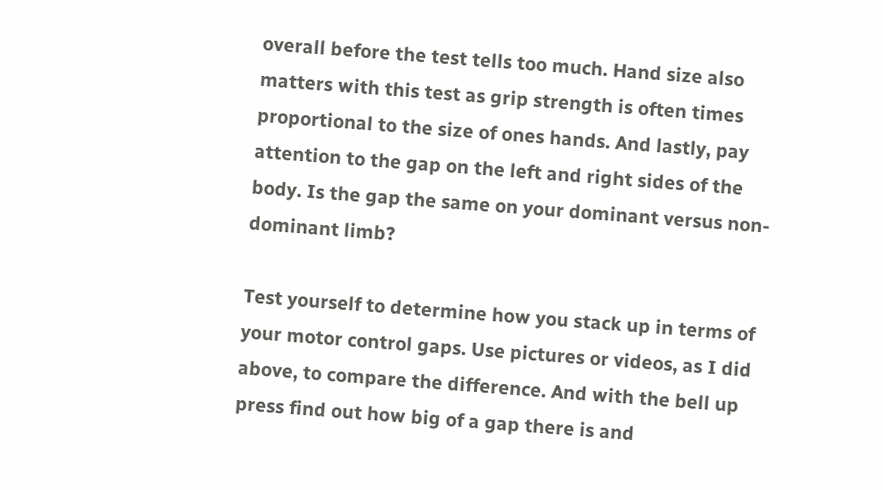overall before the test tells too much. Hand size also matters with this test as grip strength is often times proportional to the size of ones hands. And lastly, pay attention to the gap on the left and right sides of the body. Is the gap the same on your dominant versus non-dominant limb?

Test yourself to determine how you stack up in terms of your motor control gaps. Use pictures or videos, as I did above, to compare the difference. And with the bell up press find out how big of a gap there is and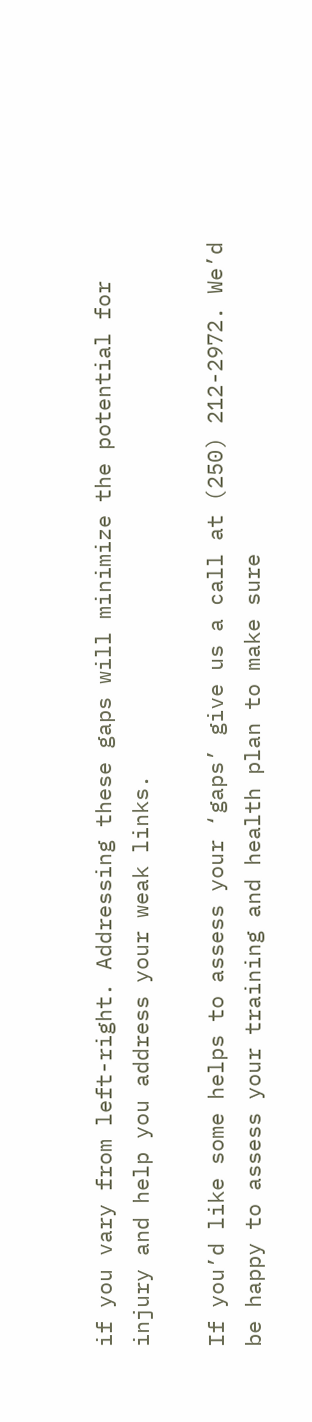if you vary from left-right. Addressing these gaps will minimize the potential for injury and help you address your weak links.

If you’d like some helps to assess your ‘gaps’ give us a call at (250) 212-2972. We’d be happy to assess your training and health plan to make sure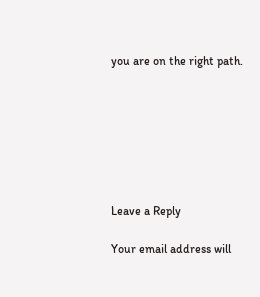you are on the right path.







Leave a Reply

Your email address will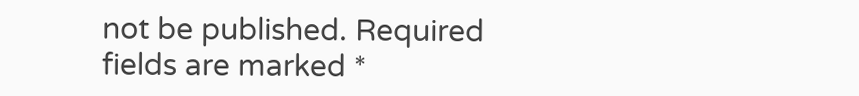not be published. Required fields are marked *